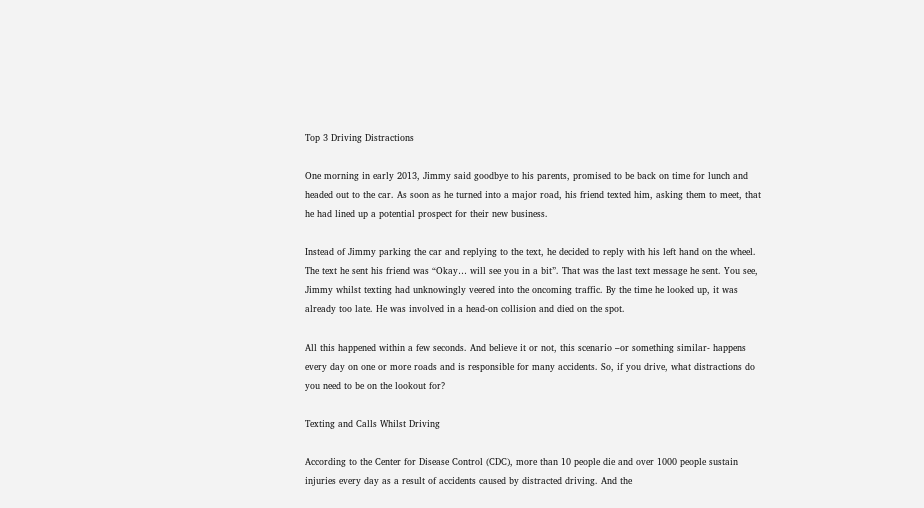Top 3 Driving Distractions

One morning in early 2013, Jimmy said goodbye to his parents, promised to be back on time for lunch and headed out to the car. As soon as he turned into a major road, his friend texted him, asking them to meet, that he had lined up a potential prospect for their new business.

Instead of Jimmy parking the car and replying to the text, he decided to reply with his left hand on the wheel. The text he sent his friend was “Okay… will see you in a bit”. That was the last text message he sent. You see, Jimmy whilst texting had unknowingly veered into the oncoming traffic. By the time he looked up, it was already too late. He was involved in a head-on collision and died on the spot.

All this happened within a few seconds. And believe it or not, this scenario –or something similar- happens every day on one or more roads and is responsible for many accidents. So, if you drive, what distractions do you need to be on the lookout for?

Texting and Calls Whilst Driving

According to the Center for Disease Control (CDC), more than 10 people die and over 1000 people sustain injuries every day as a result of accidents caused by distracted driving. And the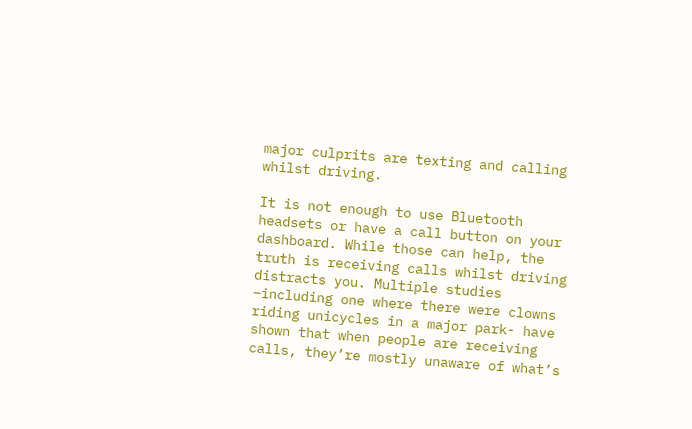major culprits are texting and calling whilst driving.

It is not enough to use Bluetooth headsets or have a call button on your dashboard. While those can help, the truth is receiving calls whilst driving distracts you. Multiple studies –including one where there were clowns riding unicycles in a major park- have shown that when people are receiving calls, they’re mostly unaware of what’s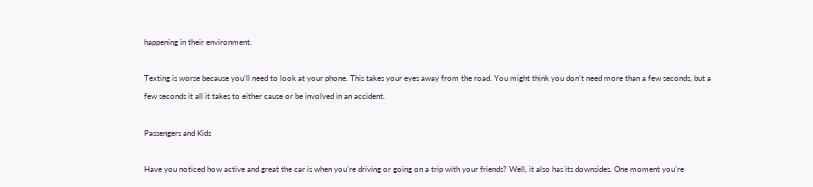happening in their environment.

Texting is worse because you’ll need to look at your phone. This takes your eyes away from the road. You might think you don’t need more than a few seconds, but a few seconds it all it takes to either cause or be involved in an accident.

Passengers and Kids

Have you noticed how active and great the car is when you’re driving or going on a trip with your friends? Well, it also has its downsides. One moment you’re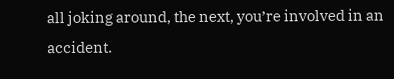all joking around, the next, you’re involved in an accident.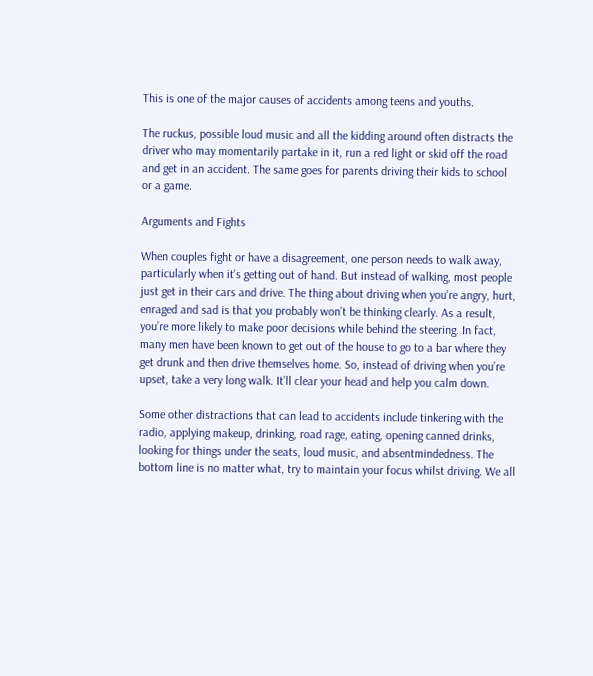This is one of the major causes of accidents among teens and youths.

The ruckus, possible loud music and all the kidding around often distracts the driver who may momentarily partake in it, run a red light or skid off the road and get in an accident. The same goes for parents driving their kids to school or a game.

Arguments and Fights

When couples fight or have a disagreement, one person needs to walk away, particularly when it’s getting out of hand. But instead of walking, most people just get in their cars and drive. The thing about driving when you’re angry, hurt, enraged and sad is that you probably won’t be thinking clearly. As a result, you’re more likely to make poor decisions while behind the steering. In fact, many men have been known to get out of the house to go to a bar where they get drunk and then drive themselves home. So, instead of driving when you’re upset, take a very long walk. It’ll clear your head and help you calm down.

Some other distractions that can lead to accidents include tinkering with the radio, applying makeup, drinking, road rage, eating, opening canned drinks, looking for things under the seats, loud music, and absentmindedness. The bottom line is no matter what, try to maintain your focus whilst driving. We all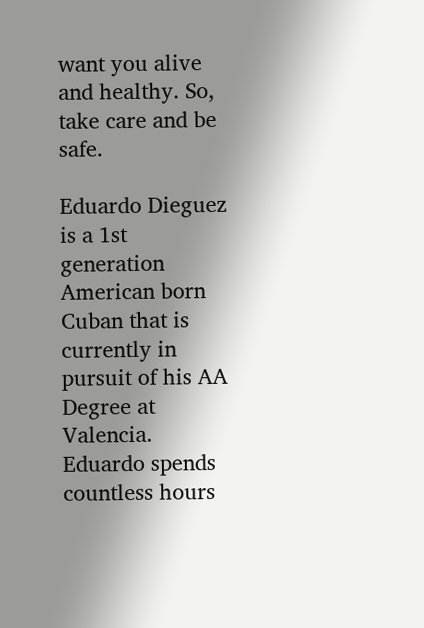want you alive and healthy. So, take care and be safe.

Eduardo Dieguez is a 1st generation American born Cuban that is currently in pursuit of his AA Degree at Valencia. Eduardo spends countless hours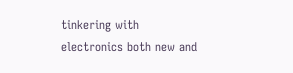tinkering with electronics both new and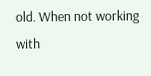old. When not working with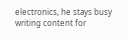electronics, he stays busy writing content for